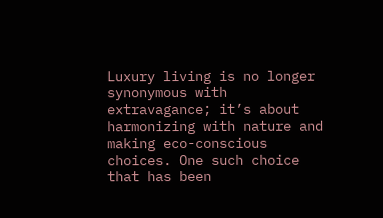Luxury living is no longer synonymous with extravagance; it’s about harmonizing with nature and making eco-conscious choices. One such choice that has been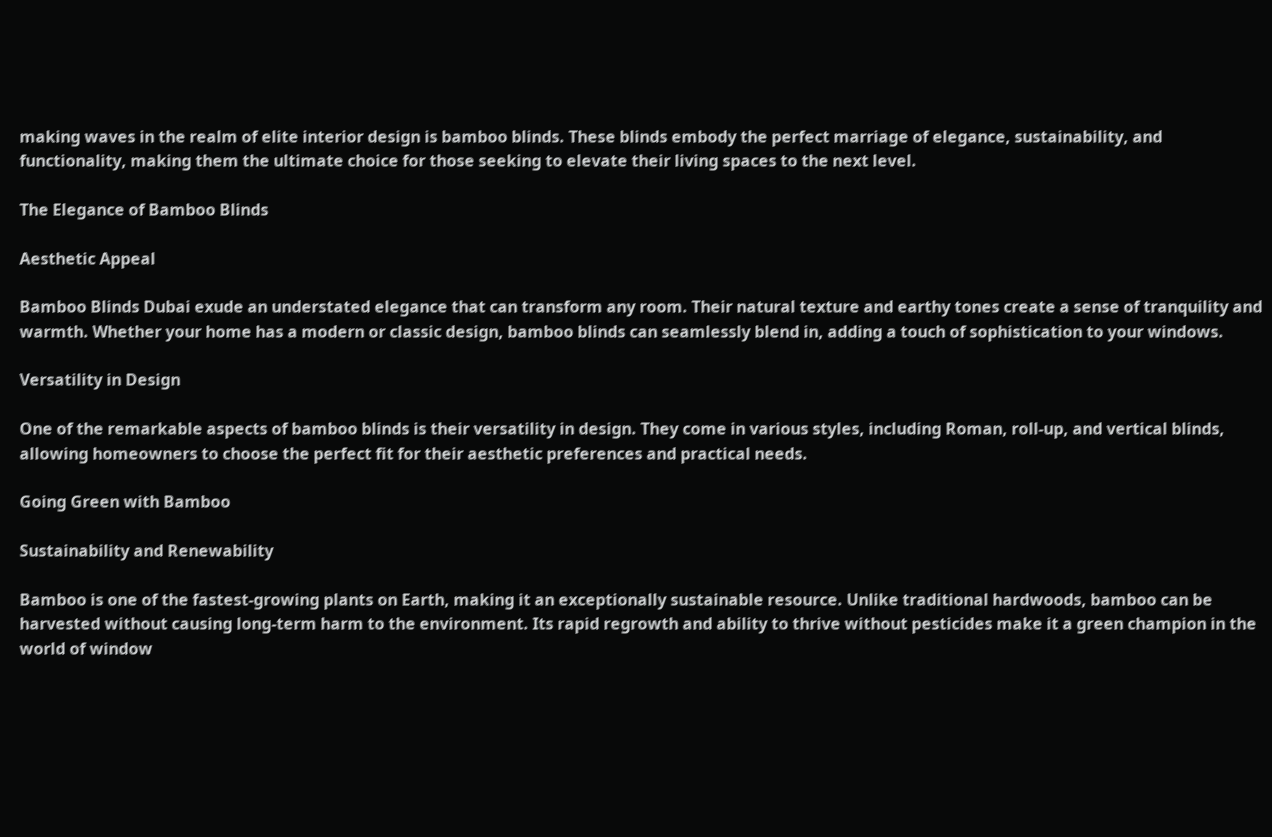making waves in the realm of elite interior design is bamboo blinds. These blinds embody the perfect marriage of elegance, sustainability, and functionality, making them the ultimate choice for those seeking to elevate their living spaces to the next level.

The Elegance of Bamboo Blinds

Aesthetic Appeal

Bamboo Blinds Dubai exude an understated elegance that can transform any room. Their natural texture and earthy tones create a sense of tranquility and warmth. Whether your home has a modern or classic design, bamboo blinds can seamlessly blend in, adding a touch of sophistication to your windows.

Versatility in Design

One of the remarkable aspects of bamboo blinds is their versatility in design. They come in various styles, including Roman, roll-up, and vertical blinds, allowing homeowners to choose the perfect fit for their aesthetic preferences and practical needs.

Going Green with Bamboo

Sustainability and Renewability

Bamboo is one of the fastest-growing plants on Earth, making it an exceptionally sustainable resource. Unlike traditional hardwoods, bamboo can be harvested without causing long-term harm to the environment. Its rapid regrowth and ability to thrive without pesticides make it a green champion in the world of window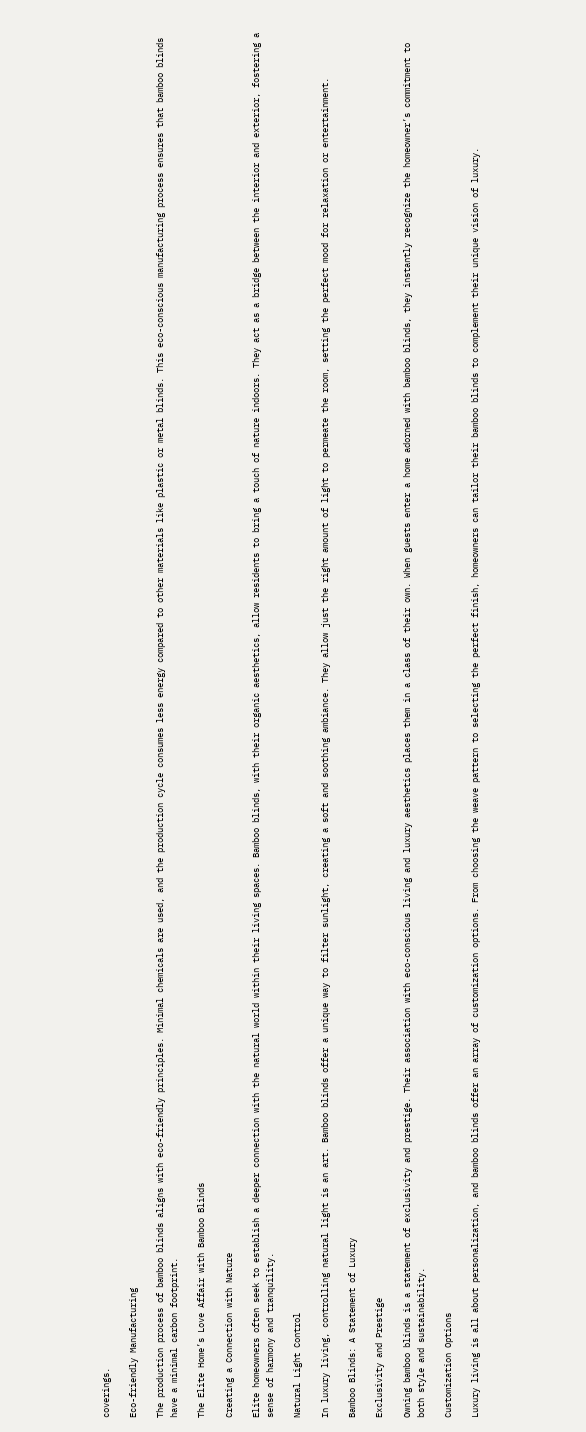coverings.

Eco-friendly Manufacturing

The production process of bamboo blinds aligns with eco-friendly principles. Minimal chemicals are used, and the production cycle consumes less energy compared to other materials like plastic or metal blinds. This eco-conscious manufacturing process ensures that bamboo blinds have a minimal carbon footprint.

The Elite Home’s Love Affair with Bamboo Blinds

Creating a Connection with Nature

Elite homeowners often seek to establish a deeper connection with the natural world within their living spaces. Bamboo blinds, with their organic aesthetics, allow residents to bring a touch of nature indoors. They act as a bridge between the interior and exterior, fostering a sense of harmony and tranquility.

Natural Light Control

In luxury living, controlling natural light is an art. Bamboo blinds offer a unique way to filter sunlight, creating a soft and soothing ambiance. They allow just the right amount of light to permeate the room, setting the perfect mood for relaxation or entertainment.

Bamboo Blinds: A Statement of Luxury

Exclusivity and Prestige

Owning bamboo blinds is a statement of exclusivity and prestige. Their association with eco-conscious living and luxury aesthetics places them in a class of their own. When guests enter a home adorned with bamboo blinds, they instantly recognize the homeowner’s commitment to both style and sustainability.

Customization Options

Luxury living is all about personalization, and bamboo blinds offer an array of customization options. From choosing the weave pattern to selecting the perfect finish, homeowners can tailor their bamboo blinds to complement their unique vision of luxury.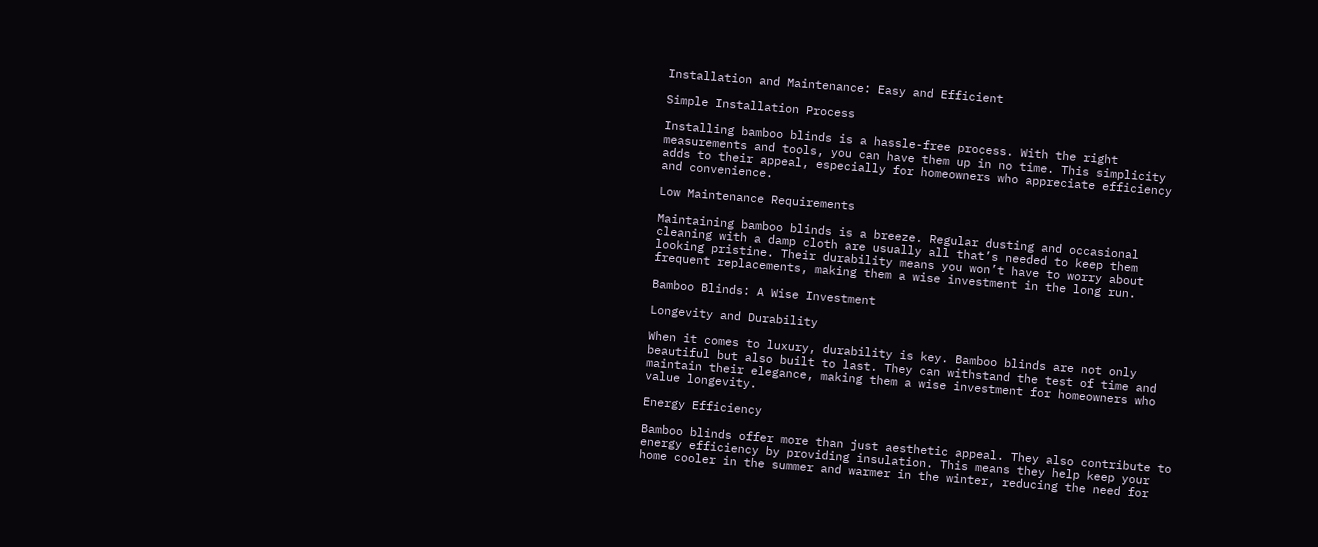Installation and Maintenance: Easy and Efficient

Simple Installation Process

Installing bamboo blinds is a hassle-free process. With the right measurements and tools, you can have them up in no time. This simplicity adds to their appeal, especially for homeowners who appreciate efficiency and convenience.

Low Maintenance Requirements

Maintaining bamboo blinds is a breeze. Regular dusting and occasional cleaning with a damp cloth are usually all that’s needed to keep them looking pristine. Their durability means you won’t have to worry about frequent replacements, making them a wise investment in the long run.

Bamboo Blinds: A Wise Investment

Longevity and Durability

When it comes to luxury, durability is key. Bamboo blinds are not only beautiful but also built to last. They can withstand the test of time and maintain their elegance, making them a wise investment for homeowners who value longevity.

Energy Efficiency

Bamboo blinds offer more than just aesthetic appeal. They also contribute to energy efficiency by providing insulation. This means they help keep your home cooler in the summer and warmer in the winter, reducing the need for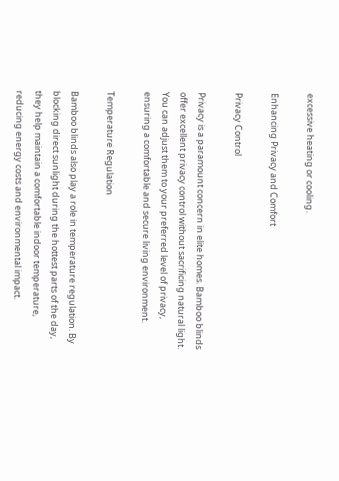excessive heating or cooling.

Enhancing Privacy and Comfort

Privacy Control

Privacy is a paramount concern in elite homes. Bamboo blinds offer excellent privacy control without sacrificing natural light. You can adjust them to your preferred level of privacy, ensuring a comfortable and secure living environment.

Temperature Regulation

Bamboo blinds also play a role in temperature regulation. By blocking direct sunlight during the hottest parts of the day, they help maintain a comfortable indoor temperature, reducing energy costs and environmental impact.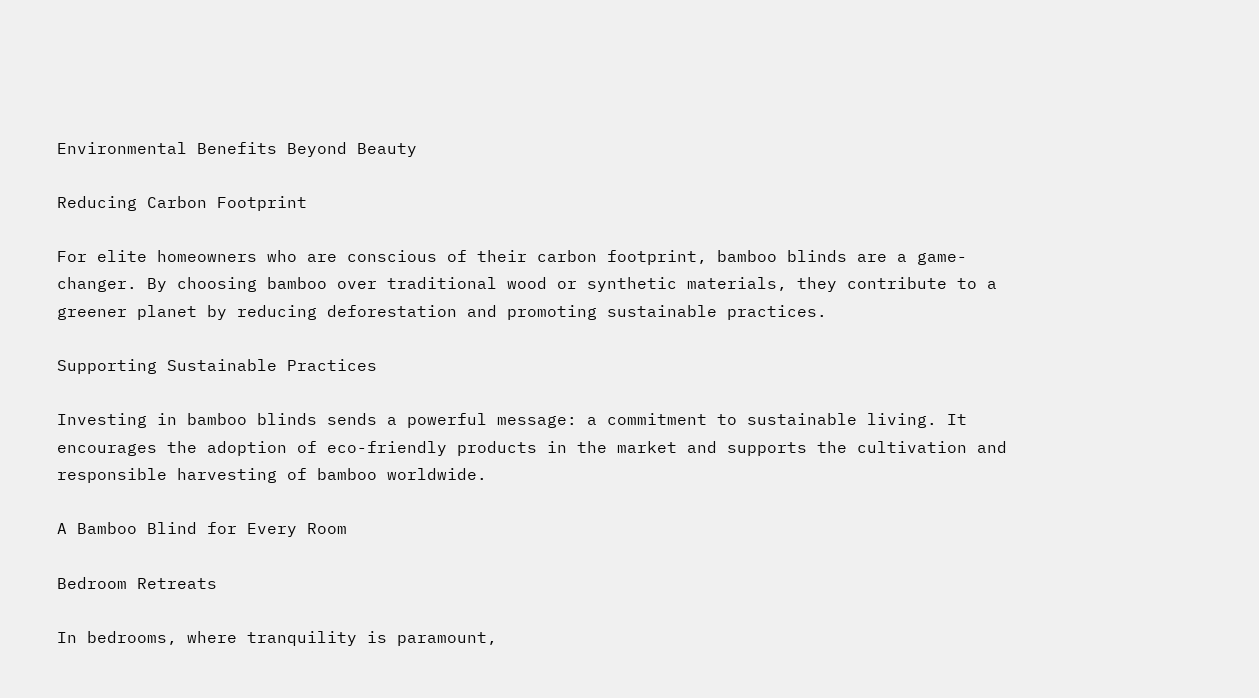Environmental Benefits Beyond Beauty

Reducing Carbon Footprint

For elite homeowners who are conscious of their carbon footprint, bamboo blinds are a game-changer. By choosing bamboo over traditional wood or synthetic materials, they contribute to a greener planet by reducing deforestation and promoting sustainable practices.

Supporting Sustainable Practices

Investing in bamboo blinds sends a powerful message: a commitment to sustainable living. It encourages the adoption of eco-friendly products in the market and supports the cultivation and responsible harvesting of bamboo worldwide.

A Bamboo Blind for Every Room

Bedroom Retreats

In bedrooms, where tranquility is paramount,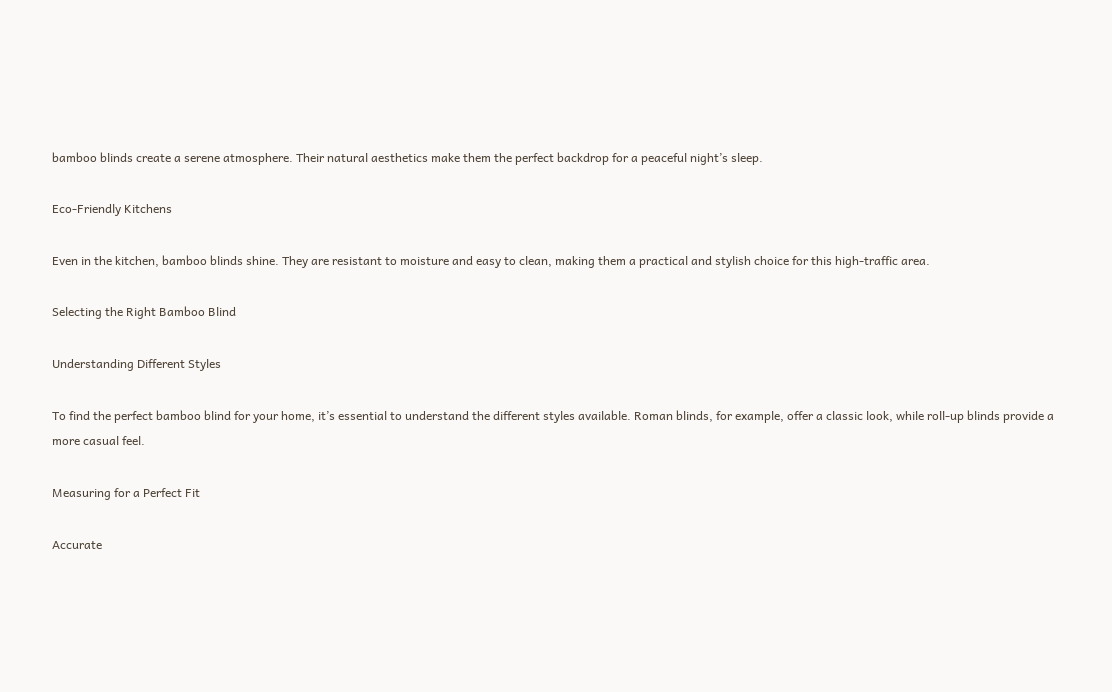bamboo blinds create a serene atmosphere. Their natural aesthetics make them the perfect backdrop for a peaceful night’s sleep.

Eco-Friendly Kitchens

Even in the kitchen, bamboo blinds shine. They are resistant to moisture and easy to clean, making them a practical and stylish choice for this high-traffic area.

Selecting the Right Bamboo Blind

Understanding Different Styles

To find the perfect bamboo blind for your home, it’s essential to understand the different styles available. Roman blinds, for example, offer a classic look, while roll-up blinds provide a more casual feel.

Measuring for a Perfect Fit

Accurate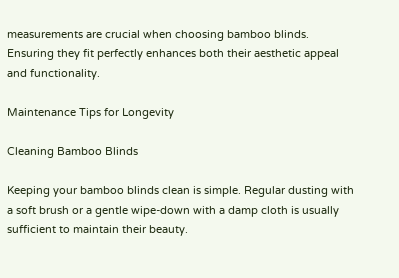measurements are crucial when choosing bamboo blinds. Ensuring they fit perfectly enhances both their aesthetic appeal and functionality.

Maintenance Tips for Longevity

Cleaning Bamboo Blinds

Keeping your bamboo blinds clean is simple. Regular dusting with a soft brush or a gentle wipe-down with a damp cloth is usually sufficient to maintain their beauty.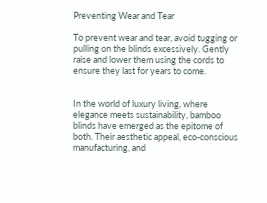Preventing Wear and Tear

To prevent wear and tear, avoid tugging or pulling on the blinds excessively. Gently raise and lower them using the cords to ensure they last for years to come.


In the world of luxury living, where elegance meets sustainability, bamboo blinds have emerged as the epitome of both. Their aesthetic appeal, eco-conscious manufacturing, and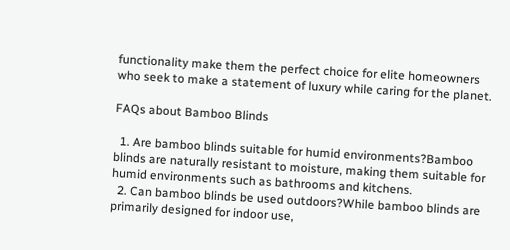functionality make them the perfect choice for elite homeowners who seek to make a statement of luxury while caring for the planet.

FAQs about Bamboo Blinds

  1. Are bamboo blinds suitable for humid environments?Bamboo blinds are naturally resistant to moisture, making them suitable for humid environments such as bathrooms and kitchens.
  2. Can bamboo blinds be used outdoors?While bamboo blinds are primarily designed for indoor use,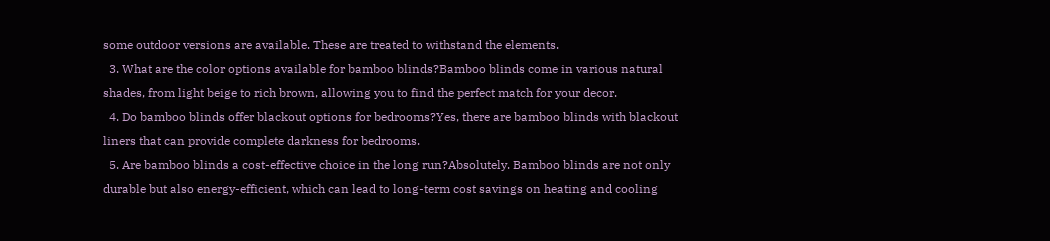some outdoor versions are available. These are treated to withstand the elements.
  3. What are the color options available for bamboo blinds?Bamboo blinds come in various natural shades, from light beige to rich brown, allowing you to find the perfect match for your decor.
  4. Do bamboo blinds offer blackout options for bedrooms?Yes, there are bamboo blinds with blackout liners that can provide complete darkness for bedrooms.
  5. Are bamboo blinds a cost-effective choice in the long run?Absolutely. Bamboo blinds are not only durable but also energy-efficient, which can lead to long-term cost savings on heating and cooling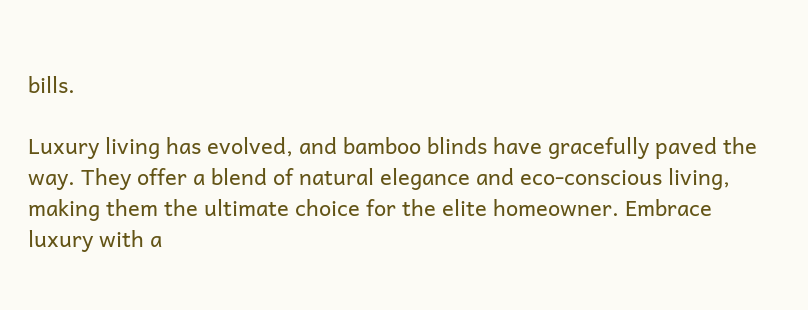bills.

Luxury living has evolved, and bamboo blinds have gracefully paved the way. They offer a blend of natural elegance and eco-conscious living, making them the ultimate choice for the elite homeowner. Embrace luxury with a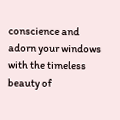conscience and adorn your windows with the timeless beauty of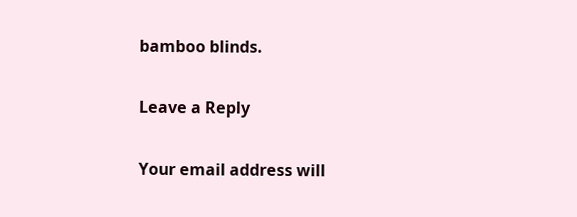bamboo blinds.

Leave a Reply

Your email address will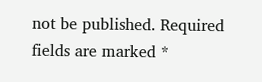not be published. Required fields are marked *